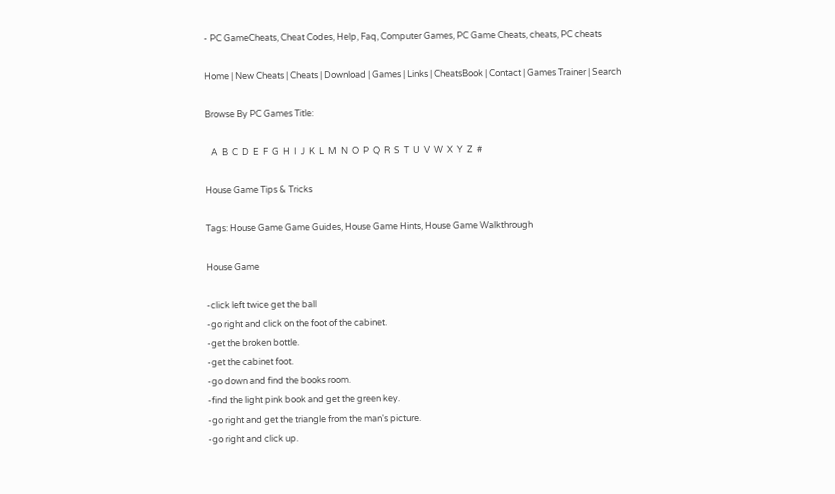- PC GameCheats, Cheat Codes, Help, Faq, Computer Games, PC Game Cheats, cheats, PC cheats

Home | New Cheats | Cheats | Download | Games | Links | CheatsBook | Contact | Games Trainer | Search

Browse By PC Games Title:

   A  B  C  D  E  F  G  H  I  J  K  L  M  N  O  P  Q  R  S  T  U  V  W  X  Y  Z  #

House Game Tips & Tricks

Tags: House Game Game Guides, House Game Hints, House Game Walkthrough

House Game

-click left twice get the ball
-go right and click on the foot of the cabinet.
-get the broken bottle.
-get the cabinet foot.
-go down and find the books room.
-find the light pink book and get the green key.
-go right and get the triangle from the man's picture.
-go right and click up.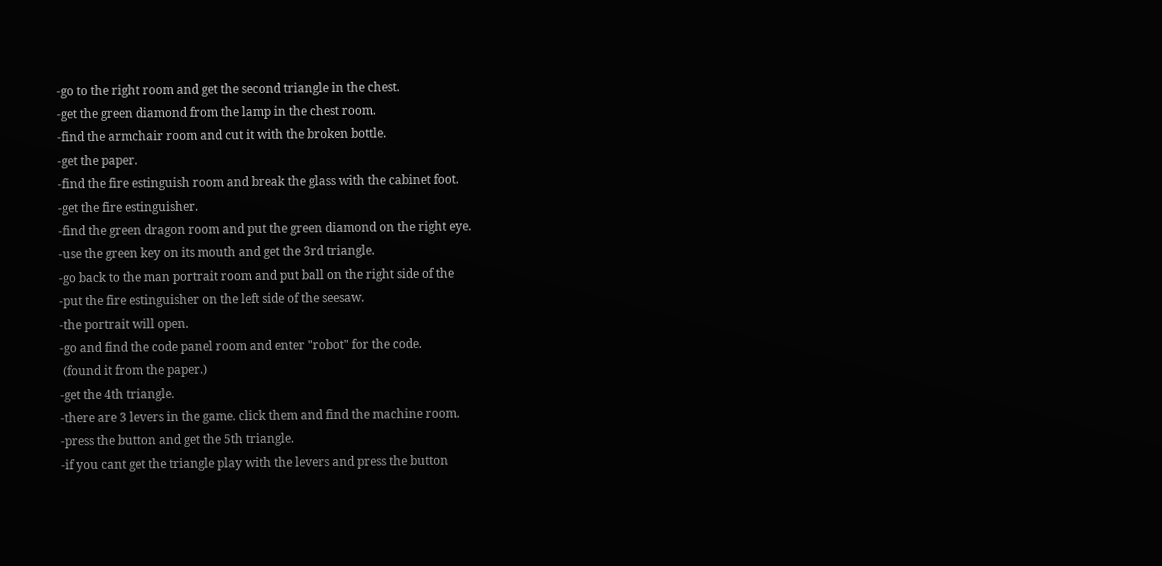-go to the right room and get the second triangle in the chest.
-get the green diamond from the lamp in the chest room.
-find the armchair room and cut it with the broken bottle.
-get the paper.
-find the fire estinguish room and break the glass with the cabinet foot.
-get the fire estinguisher.
-find the green dragon room and put the green diamond on the right eye.
-use the green key on its mouth and get the 3rd triangle.
-go back to the man portrait room and put ball on the right side of the
-put the fire estinguisher on the left side of the seesaw.
-the portrait will open.
-go and find the code panel room and enter "robot" for the code.
 (found it from the paper.)
-get the 4th triangle.
-there are 3 levers in the game. click them and find the machine room.
-press the button and get the 5th triangle.
-if you cant get the triangle play with the levers and press the button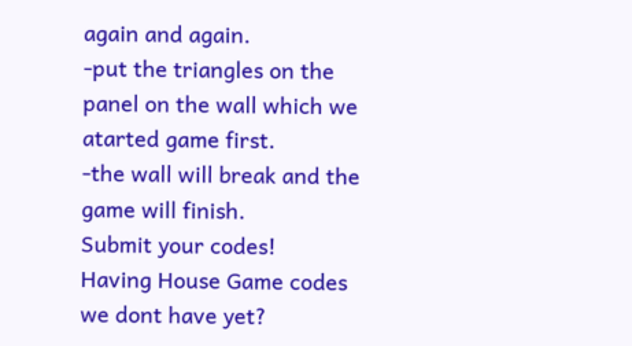again and again.
-put the triangles on the panel on the wall which we atarted game first.
-the wall will break and the game will finish.
Submit your codes!
Having House Game codes we dont have yet?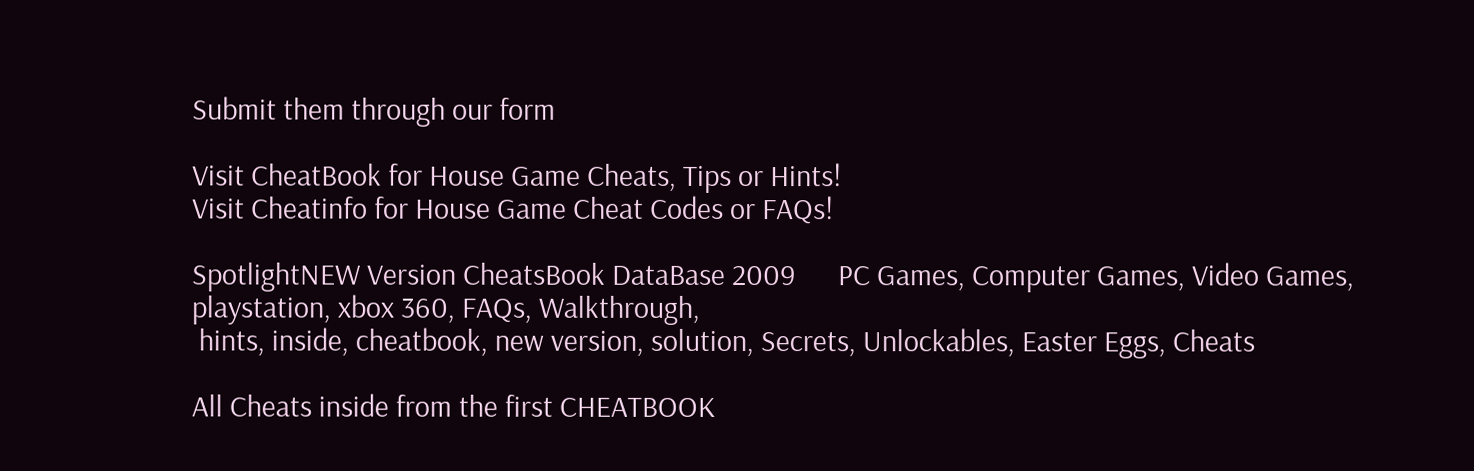Submit them through our form

Visit CheatBook for House Game Cheats, Tips or Hints!
Visit Cheatinfo for House Game Cheat Codes or FAQs!

SpotlightNEW Version CheatsBook DataBase 2009      PC Games, Computer Games, Video Games, playstation, xbox 360, FAQs, Walkthrough,
 hints, inside, cheatbook, new version, solution, Secrets, Unlockables, Easter Eggs, Cheats

All Cheats inside from the first CHEATBOOK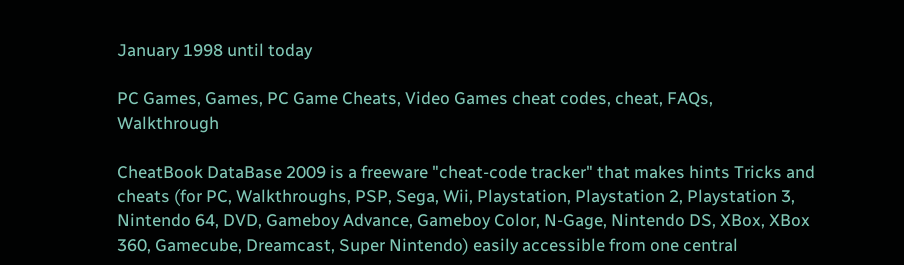January 1998 until today

PC Games, Games, PC Game Cheats, Video Games cheat codes, cheat, FAQs, Walkthrough

CheatBook DataBase 2009 is a freeware "cheat-code tracker" that makes hints Tricks and cheats (for PC, Walkthroughs, PSP, Sega, Wii, Playstation, Playstation 2, Playstation 3, Nintendo 64, DVD, Gameboy Advance, Gameboy Color, N-Gage, Nintendo DS, XBox, XBox 360, Gamecube, Dreamcast, Super Nintendo) easily accessible from one central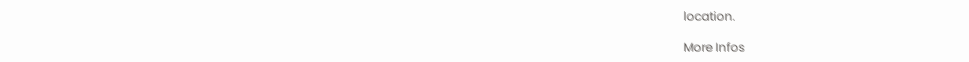location.

More Infos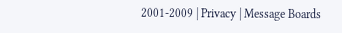2001-2009 | Privacy | Message Boards